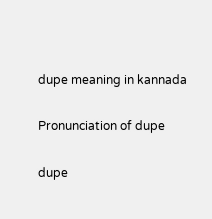dupe meaning in kannada

Pronunciation of dupe

dupe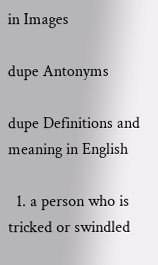in Images

dupe Antonyms

dupe Definitions and meaning in English

  1. a person who is tricked or swindled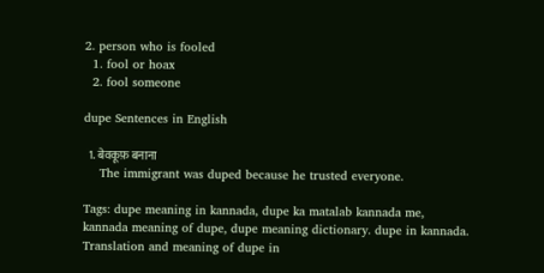2. person who is fooled
  1. fool or hoax
  2. fool someone

dupe Sentences in English

  1. बेवकूफ़ बनाना
    The immigrant was duped because he trusted everyone.

Tags: dupe meaning in kannada, dupe ka matalab kannada me, kannada meaning of dupe, dupe meaning dictionary. dupe in kannada. Translation and meaning of dupe in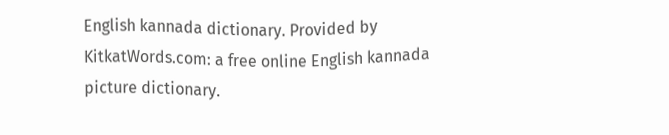English kannada dictionary. Provided by KitkatWords.com: a free online English kannada picture dictionary.